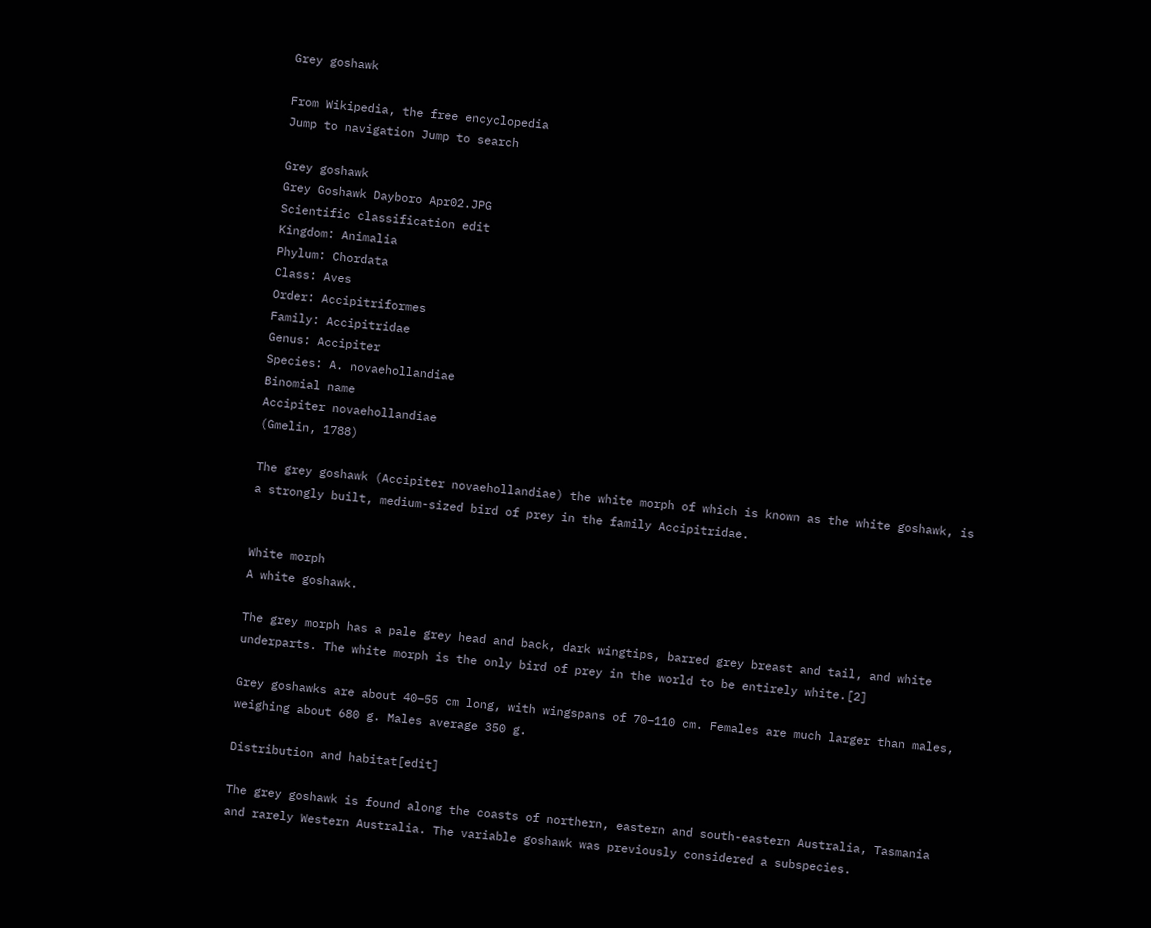Grey goshawk

From Wikipedia, the free encyclopedia
Jump to navigation Jump to search

Grey goshawk
Grey Goshawk Dayboro Apr02.JPG
Scientific classification edit
Kingdom: Animalia
Phylum: Chordata
Class: Aves
Order: Accipitriformes
Family: Accipitridae
Genus: Accipiter
Species: A. novaehollandiae
Binomial name
Accipiter novaehollandiae
(Gmelin, 1788)

The grey goshawk (Accipiter novaehollandiae) the white morph of which is known as the white goshawk, is a strongly built, medium-sized bird of prey in the family Accipitridae.


White morph
A white goshawk.

The grey morph has a pale grey head and back, dark wingtips, barred grey breast and tail, and white underparts. The white morph is the only bird of prey in the world to be entirely white.[2]

Grey goshawks are about 40–55 cm long, with wingspans of 70–110 cm. Females are much larger than males, weighing about 680 g. Males average 350 g.

Distribution and habitat[edit]

The grey goshawk is found along the coasts of northern, eastern and south-eastern Australia, Tasmania and rarely Western Australia. The variable goshawk was previously considered a subspecies.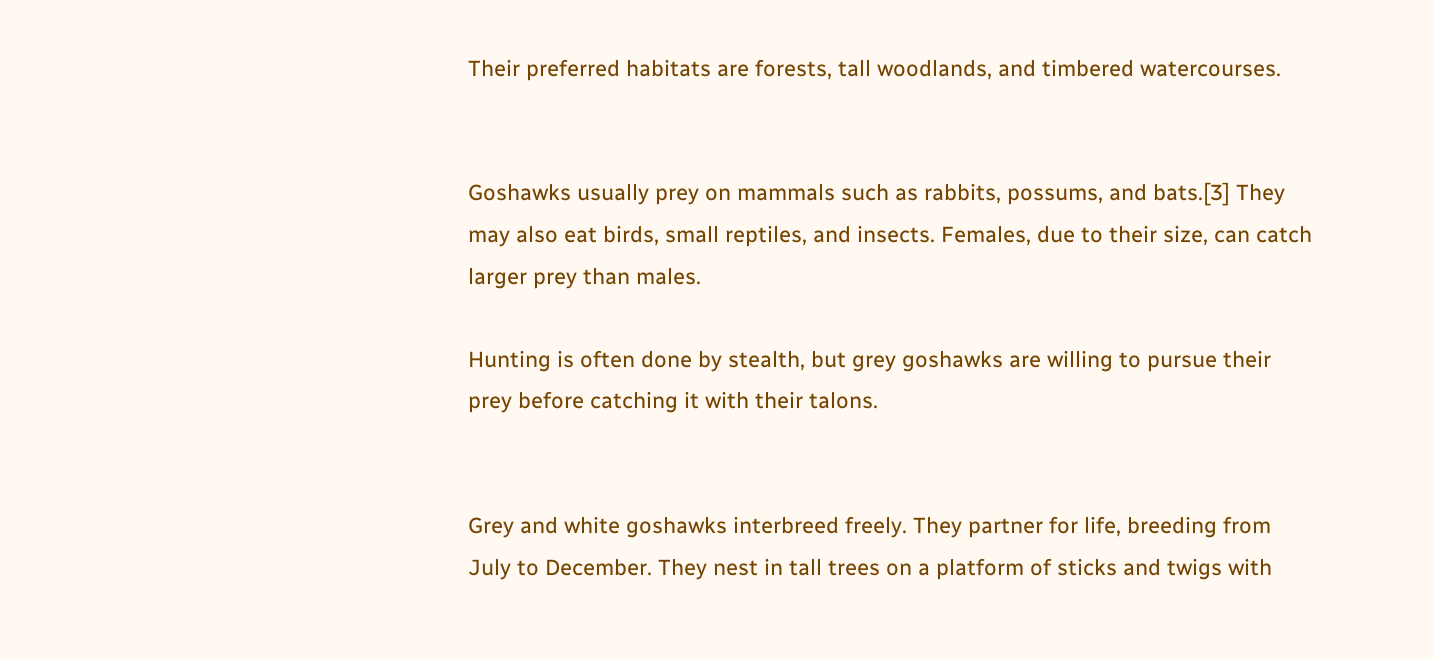Their preferred habitats are forests, tall woodlands, and timbered watercourses.


Goshawks usually prey on mammals such as rabbits, possums, and bats.[3] They may also eat birds, small reptiles, and insects. Females, due to their size, can catch larger prey than males.

Hunting is often done by stealth, but grey goshawks are willing to pursue their prey before catching it with their talons.


Grey and white goshawks interbreed freely. They partner for life, breeding from July to December. They nest in tall trees on a platform of sticks and twigs with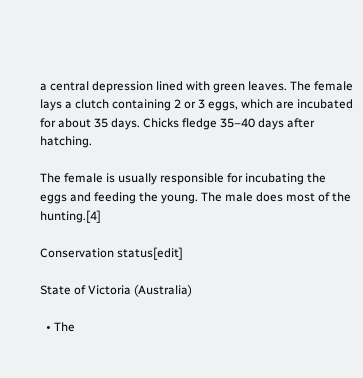a central depression lined with green leaves. The female lays a clutch containing 2 or 3 eggs, which are incubated for about 35 days. Chicks fledge 35–40 days after hatching.

The female is usually responsible for incubating the eggs and feeding the young. The male does most of the hunting.[4]

Conservation status[edit]

State of Victoria (Australia)

  • The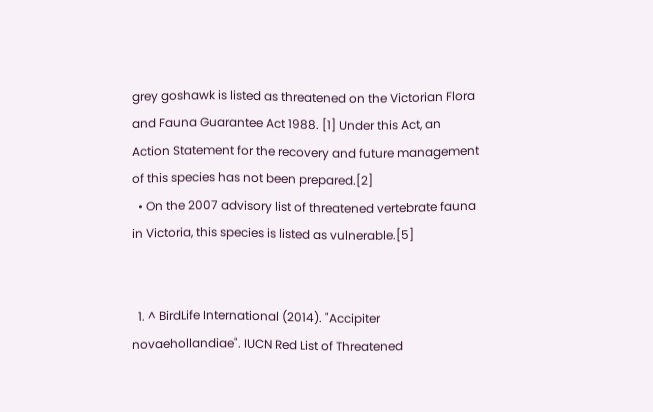grey goshawk is listed as threatened on the Victorian Flora and Fauna Guarantee Act 1988. [1] Under this Act, an Action Statement for the recovery and future management of this species has not been prepared.[2]
  • On the 2007 advisory list of threatened vertebrate fauna in Victoria, this species is listed as vulnerable.[5]


  1. ^ BirdLife International (2014). "Accipiter novaehollandiae". IUCN Red List of Threatened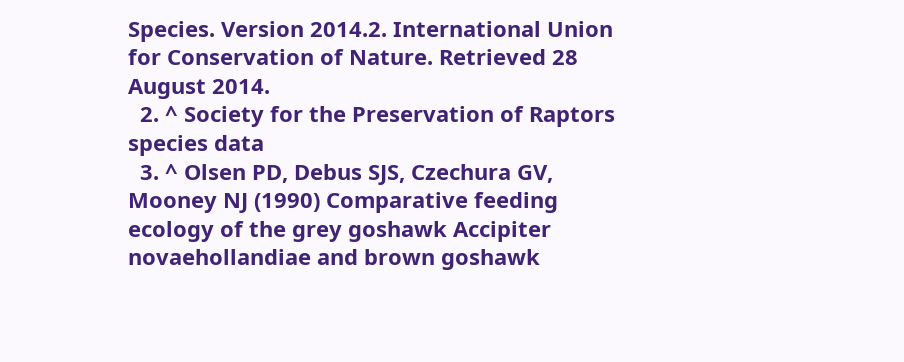Species. Version 2014.2. International Union for Conservation of Nature. Retrieved 28 August 2014.
  2. ^ Society for the Preservation of Raptors species data
  3. ^ Olsen PD, Debus SJS, Czechura GV, Mooney NJ (1990) Comparative feeding ecology of the grey goshawk Accipiter novaehollandiae and brown goshawk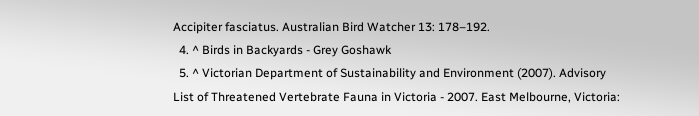Accipiter fasciatus. Australian Bird Watcher 13: 178–192.
  4. ^ Birds in Backyards - Grey Goshawk
  5. ^ Victorian Department of Sustainability and Environment (2007). Advisory List of Threatened Vertebrate Fauna in Victoria - 2007. East Melbourne, Victoria: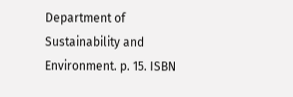Department of Sustainability and Environment. p. 15. ISBN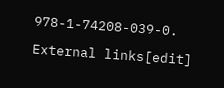978-1-74208-039-0.

External links[edit]